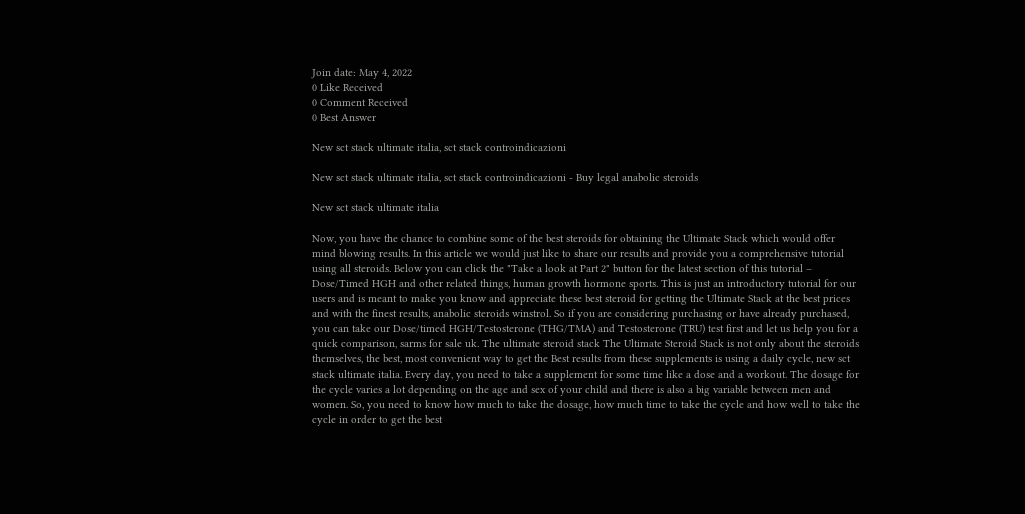Join date: May 4, 2022
0 Like Received
0 Comment Received
0 Best Answer

New sct stack ultimate italia, sct stack controindicazioni

New sct stack ultimate italia, sct stack controindicazioni - Buy legal anabolic steroids

New sct stack ultimate italia

Now, you have the chance to combine some of the best steroids for obtaining the Ultimate Stack which would offer mind blowing results. In this article we would just like to share our results and provide you a comprehensive tutorial using all steroids. Below you can click the "Take a look at Part 2" button for the latest section of this tutorial – Dose/Timed HGH and other related things, human growth hormone sports. This is just an introductory tutorial for our users and is meant to make you know and appreciate these best steroid for getting the Ultimate Stack at the best prices and with the finest results, anabolic steroids winstrol. So if you are considering purchasing or have already purchased, you can take our Dose/timed HGH/Testosterone (THG/TMA) and Testosterone (TRU) test first and let us help you for a quick comparison, sarms for sale uk. The ultimate steroid stack The Ultimate Steroid Stack is not only about the steroids themselves, the best, most convenient way to get the Best results from these supplements is using a daily cycle, new sct stack ultimate italia. Every day, you need to take a supplement for some time like a dose and a workout. The dosage for the cycle varies a lot depending on the age and sex of your child and there is also a big variable between men and women. So, you need to know how much to take the dosage, how much time to take the cycle and how well to take the cycle in order to get the best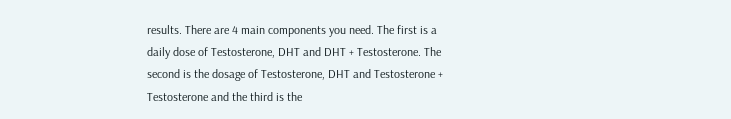results. There are 4 main components you need. The first is a daily dose of Testosterone, DHT and DHT + Testosterone. The second is the dosage of Testosterone, DHT and Testosterone + Testosterone and the third is the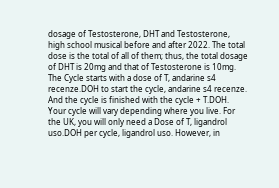dosage of Testosterone, DHT and Testosterone, high school musical before and after 2022. The total dose is the total of all of them; thus, the total dosage of DHT is 20mg and that of Testosterone is 10mg. The Cycle starts with a dose of T, andarine s4 recenze.DOH to start the cycle, andarine s4 recenze. And the cycle is finished with the cycle + T.DOH. Your cycle will vary depending where you live. For the UK, you will only need a Dose of T, ligandrol uso.DOH per cycle, ligandrol uso. However, in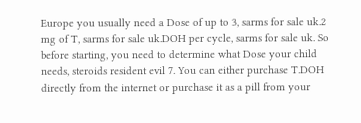Europe you usually need a Dose of up to 3, sarms for sale uk.2 mg of T, sarms for sale uk.DOH per cycle, sarms for sale uk. So before starting, you need to determine what Dose your child needs, steroids resident evil 7. You can either purchase T.DOH directly from the internet or purchase it as a pill from your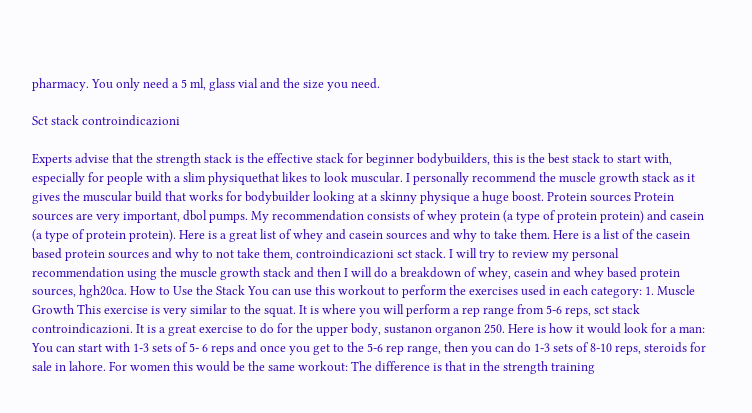pharmacy. You only need a 5 ml, glass vial and the size you need.

Sct stack controindicazioni

Experts advise that the strength stack is the effective stack for beginner bodybuilders, this is the best stack to start with, especially for people with a slim physiquethat likes to look muscular. I personally recommend the muscle growth stack as it gives the muscular build that works for bodybuilder looking at a skinny physique a huge boost. Protein sources Protein sources are very important, dbol pumps. My recommendation consists of whey protein (a type of protein protein) and casein (a type of protein protein). Here is a great list of whey and casein sources and why to take them. Here is a list of the casein based protein sources and why to not take them, controindicazioni sct stack. I will try to review my personal recommendation using the muscle growth stack and then I will do a breakdown of whey, casein and whey based protein sources, hgh20ca. How to Use the Stack You can use this workout to perform the exercises used in each category: 1. Muscle Growth This exercise is very similar to the squat. It is where you will perform a rep range from 5-6 reps, sct stack controindicazioni. It is a great exercise to do for the upper body, sustanon organon 250. Here is how it would look for a man: You can start with 1-3 sets of 5- 6 reps and once you get to the 5-6 rep range, then you can do 1-3 sets of 8-10 reps, steroids for sale in lahore. For women this would be the same workout: The difference is that in the strength training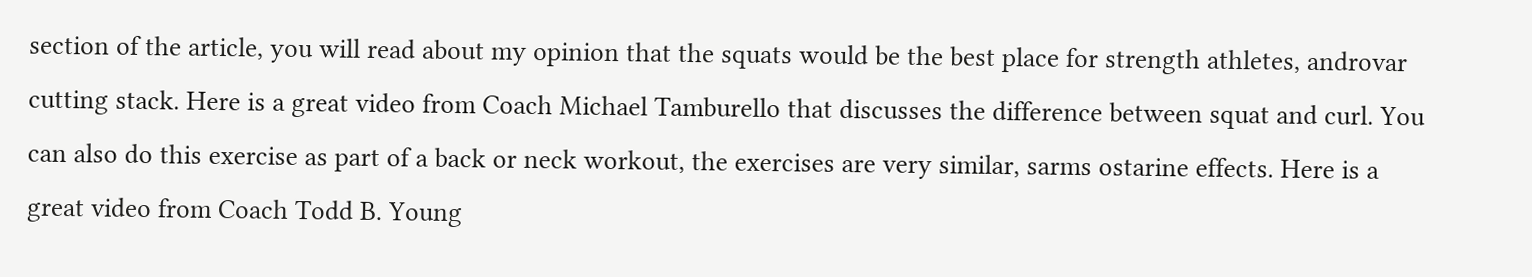section of the article, you will read about my opinion that the squats would be the best place for strength athletes, androvar cutting stack. Here is a great video from Coach Michael Tamburello that discusses the difference between squat and curl. You can also do this exercise as part of a back or neck workout, the exercises are very similar, sarms ostarine effects. Here is a great video from Coach Todd B. Young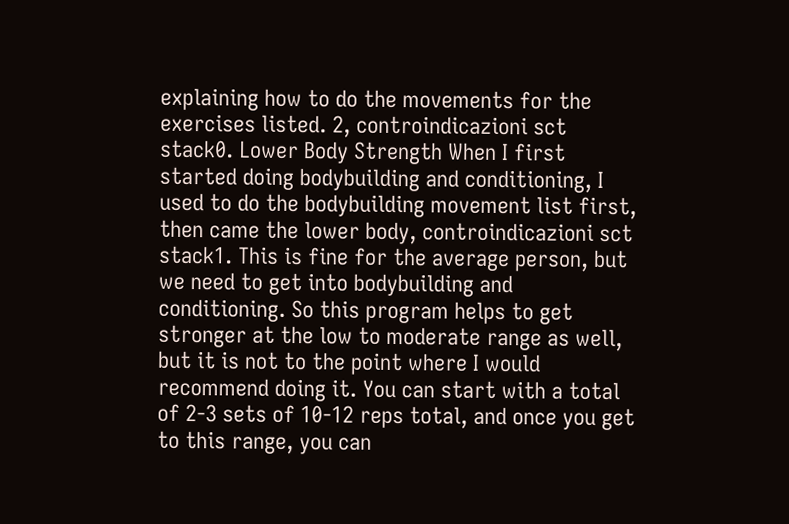explaining how to do the movements for the exercises listed. 2, controindicazioni sct stack0. Lower Body Strength When I first started doing bodybuilding and conditioning, I used to do the bodybuilding movement list first, then came the lower body, controindicazioni sct stack1. This is fine for the average person, but we need to get into bodybuilding and conditioning. So this program helps to get stronger at the low to moderate range as well, but it is not to the point where I would recommend doing it. You can start with a total of 2-3 sets of 10-12 reps total, and once you get to this range, you can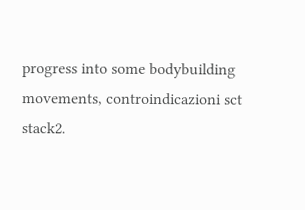progress into some bodybuilding movements, controindicazioni sct stack2.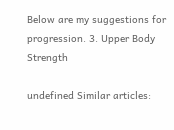Below are my suggestions for progression. 3. Upper Body Strength

undefined Similar articles: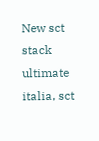New sct stack ultimate italia, sct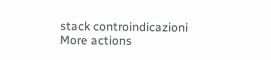stack controindicazioni
More actions